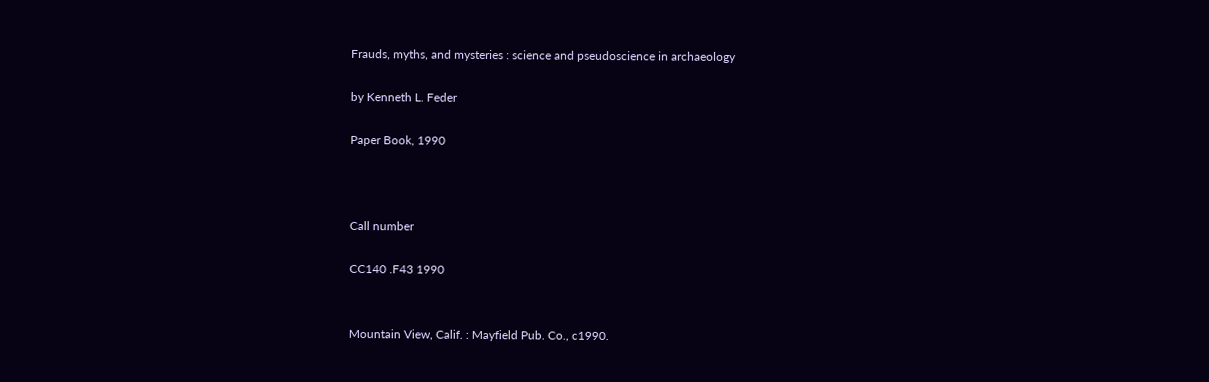Frauds, myths, and mysteries : science and pseudoscience in archaeology

by Kenneth L. Feder

Paper Book, 1990



Call number

CC140 .F43 1990


Mountain View, Calif. : Mayfield Pub. Co., c1990.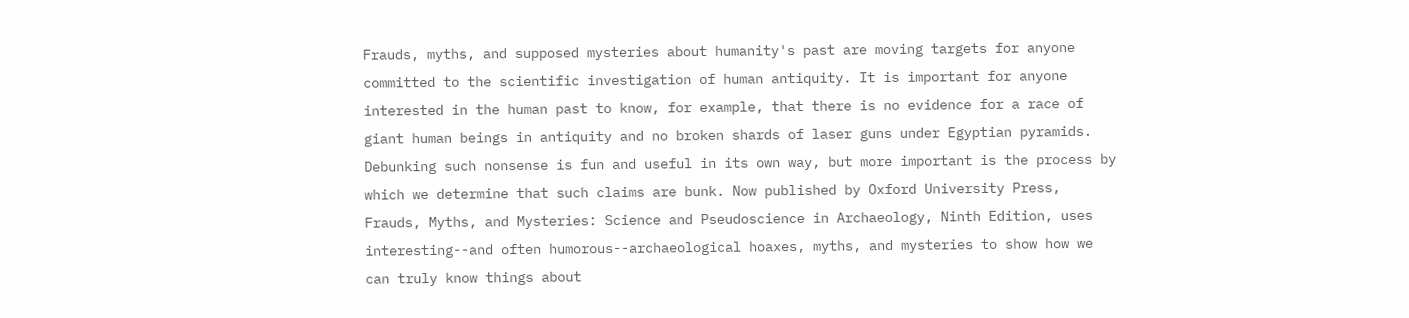Frauds, myths, and supposed mysteries about humanity's past are moving targets for anyone committed to the scientific investigation of human antiquity. It is important for anyone interested in the human past to know, for example, that there is no evidence for a race of giant human beings in antiquity and no broken shards of laser guns under Egyptian pyramids. Debunking such nonsense is fun and useful in its own way, but more important is the process by which we determine that such claims are bunk. Now published by Oxford University Press, Frauds, Myths, and Mysteries: Science and Pseudoscience in Archaeology, Ninth Edition, uses interesting--and often humorous--archaeological hoaxes, myths, and mysteries to show how we can truly know things about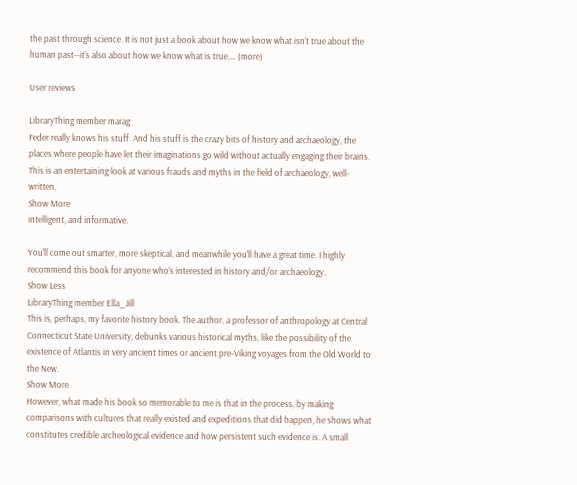the past through science. It is not just a book about how we know what isn't true about the human past--it's also about how we know what is true.… (more)

User reviews

LibraryThing member marag
Feder really knows his stuff. And his stuff is the crazy bits of history and archaeology, the places where people have let their imaginations go wild without actually engaging their brains. This is an entertaining look at various frauds and myths in the field of archaeology, well-written,
Show More
intelligent, and informative.

You'll come out smarter, more skeptical, and meanwhile you'll have a great time. I highly recommend this book for anyone who's interested in history and/or archaeology.
Show Less
LibraryThing member Ella_Jill
This is, perhaps, my favorite history book. The author, a professor of anthropology at Central Connecticut State University, debunks various historical myths, like the possibility of the existence of Atlantis in very ancient times or ancient pre-Viking voyages from the Old World to the New.
Show More
However, what made his book so memorable to me is that in the process, by making comparisons with cultures that really existed and expeditions that did happen, he shows what constitutes credible archeological evidence and how persistent such evidence is. A small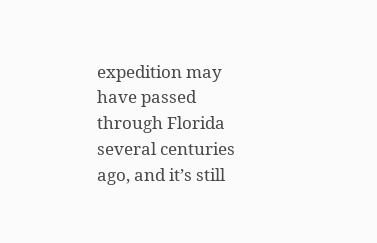expedition may have passed through Florida several centuries ago, and it’s still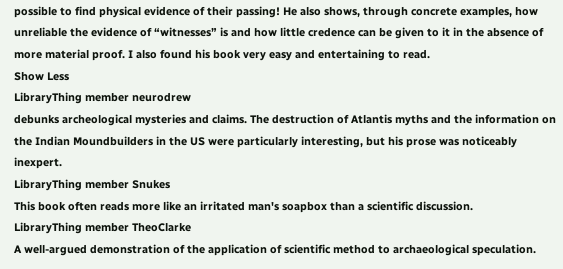possible to find physical evidence of their passing! He also shows, through concrete examples, how unreliable the evidence of “witnesses” is and how little credence can be given to it in the absence of more material proof. I also found his book very easy and entertaining to read.
Show Less
LibraryThing member neurodrew
debunks archeological mysteries and claims. The destruction of Atlantis myths and the information on the Indian Moundbuilders in the US were particularly interesting, but his prose was noticeably inexpert.
LibraryThing member Snukes
This book often reads more like an irritated man's soapbox than a scientific discussion.
LibraryThing member TheoClarke
A well-argued demonstration of the application of scientific method to archaeological speculation.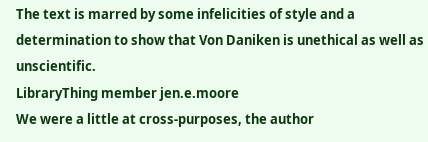The text is marred by some infelicities of style and a determination to show that Von Daniken is unethical as well as unscientific.
LibraryThing member jen.e.moore
We were a little at cross-purposes, the author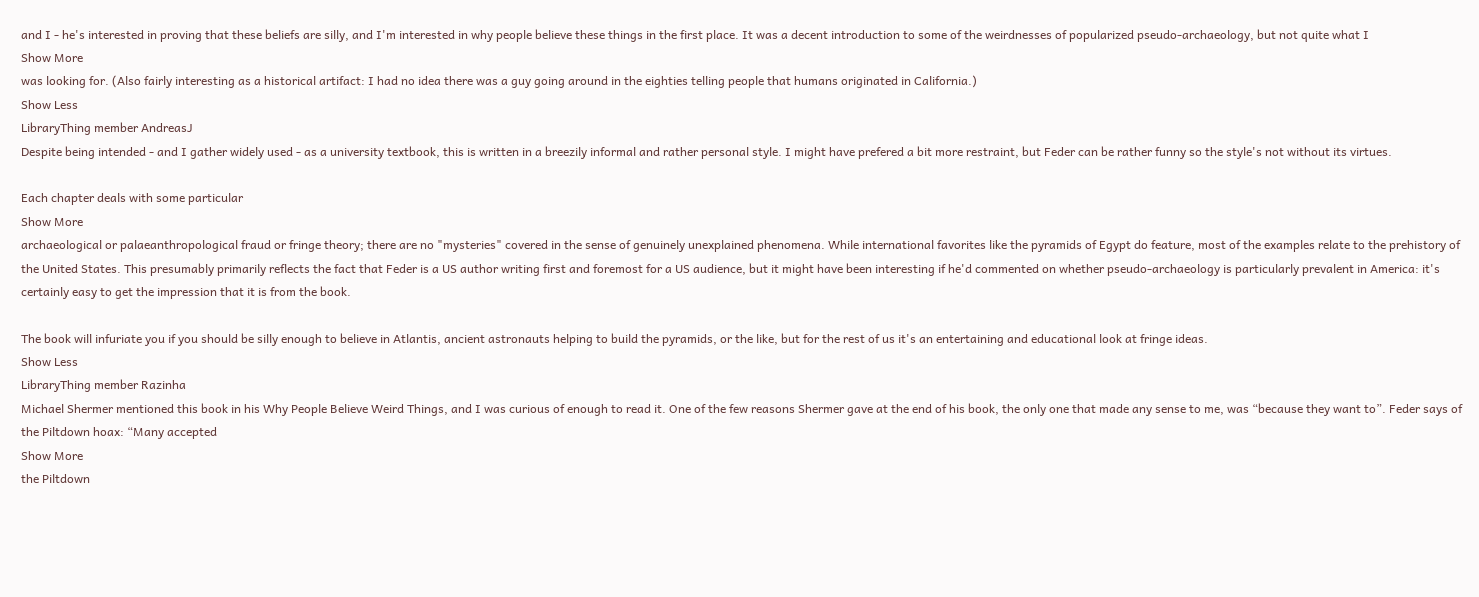and I - he's interested in proving that these beliefs are silly, and I'm interested in why people believe these things in the first place. It was a decent introduction to some of the weirdnesses of popularized pseudo-archaeology, but not quite what I
Show More
was looking for. (Also fairly interesting as a historical artifact: I had no idea there was a guy going around in the eighties telling people that humans originated in California.)
Show Less
LibraryThing member AndreasJ
Despite being intended - and I gather widely used - as a university textbook, this is written in a breezily informal and rather personal style. I might have prefered a bit more restraint, but Feder can be rather funny so the style's not without its virtues.

Each chapter deals with some particular
Show More
archaeological or palaeanthropological fraud or fringe theory; there are no "mysteries" covered in the sense of genuinely unexplained phenomena. While international favorites like the pyramids of Egypt do feature, most of the examples relate to the prehistory of the United States. This presumably primarily reflects the fact that Feder is a US author writing first and foremost for a US audience, but it might have been interesting if he'd commented on whether pseudo-archaeology is particularly prevalent in America: it's certainly easy to get the impression that it is from the book.

The book will infuriate you if you should be silly enough to believe in Atlantis, ancient astronauts helping to build the pyramids, or the like, but for the rest of us it's an entertaining and educational look at fringe ideas.
Show Less
LibraryThing member Razinha
Michael Shermer mentioned this book in his Why People Believe Weird Things, and I was curious of enough to read it. One of the few reasons Shermer gave at the end of his book, the only one that made any sense to me, was “because they want to”. Feder says of the Piltdown hoax: “Many accepted
Show More
the Piltdown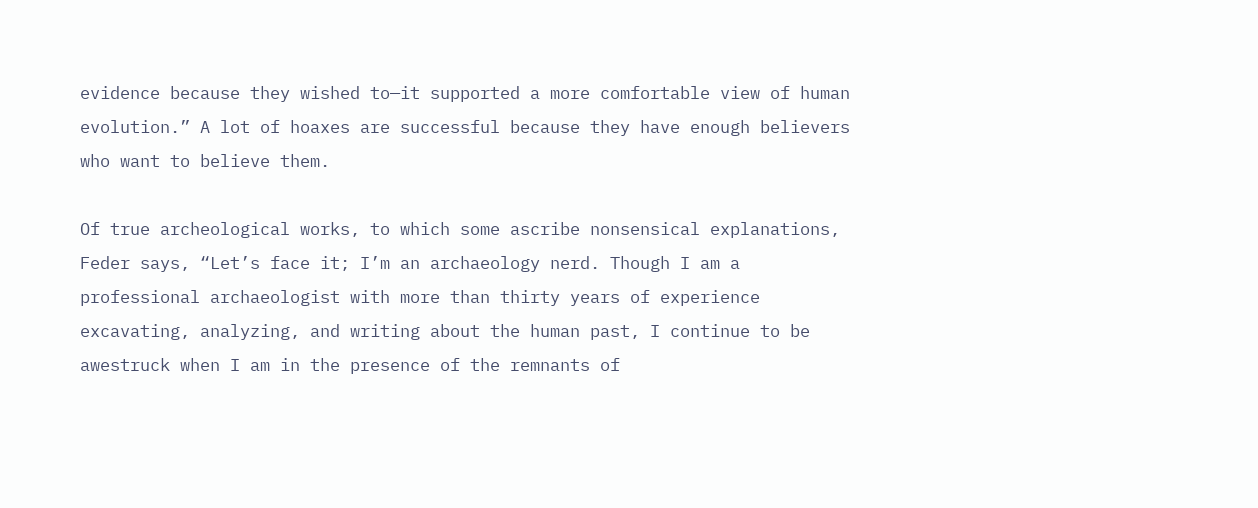evidence because they wished to—it supported a more comfortable view of human evolution.” A lot of hoaxes are successful because they have enough believers who want to believe them.

Of true archeological works, to which some ascribe nonsensical explanations, Feder says, “Let’s face it; I’m an archaeology nerd. Though I am a professional archaeologist with more than thirty years of experience excavating, analyzing, and writing about the human past, I continue to be awestruck when I am in the presence of the remnants of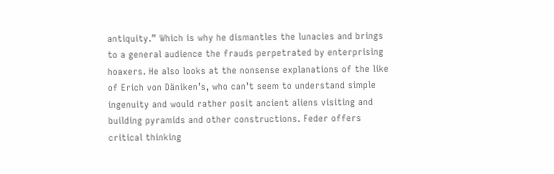antiquity.” Which is why he dismantles the lunacies and brings to a general audience the frauds perpetrated by enterprising hoaxers. He also looks at the nonsense explanations of the like of Erich von Däniken’s, who can’t seem to understand simple ingenuity and would rather posit ancient aliens visiting and building pyramids and other constructions. Feder offers critical thinking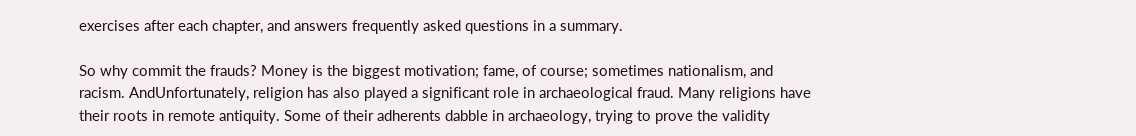exercises after each chapter, and answers frequently asked questions in a summary.

So why commit the frauds? Money is the biggest motivation; fame, of course; sometimes nationalism, and racism. AndUnfortunately, religion has also played a significant role in archaeological fraud. Many religions have their roots in remote antiquity. Some of their adherents dabble in archaeology, trying to prove the validity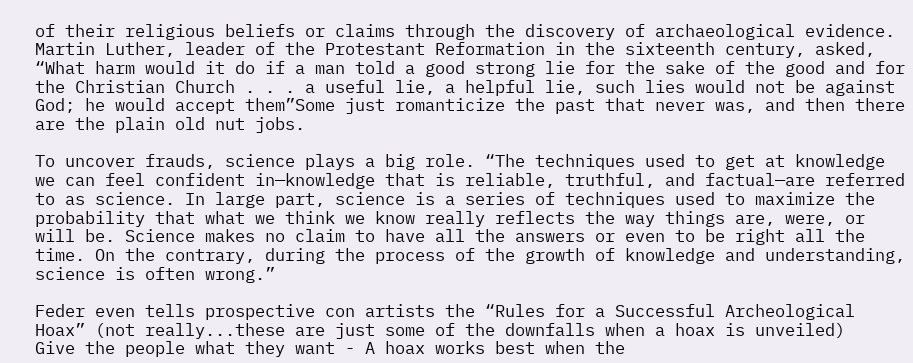of their religious beliefs or claims through the discovery of archaeological evidence. Martin Luther, leader of the Protestant Reformation in the sixteenth century, asked, “What harm would it do if a man told a good strong lie for the sake of the good and for the Christian Church . . . a useful lie, a helpful lie, such lies would not be against God; he would accept them”Some just romanticize the past that never was, and then there are the plain old nut jobs.

To uncover frauds, science plays a big role. “The techniques used to get at knowledge we can feel confident in—knowledge that is reliable, truthful, and factual—are referred to as science. In large part, science is a series of techniques used to maximize the probability that what we think we know really reflects the way things are, were, or will be. Science makes no claim to have all the answers or even to be right all the time. On the contrary, during the process of the growth of knowledge and understanding, science is often wrong.”

Feder even tells prospective con artists the “Rules for a Successful Archeological Hoax” (not really...these are just some of the downfalls when a hoax is unveiled)
Give the people what they want - A hoax works best when the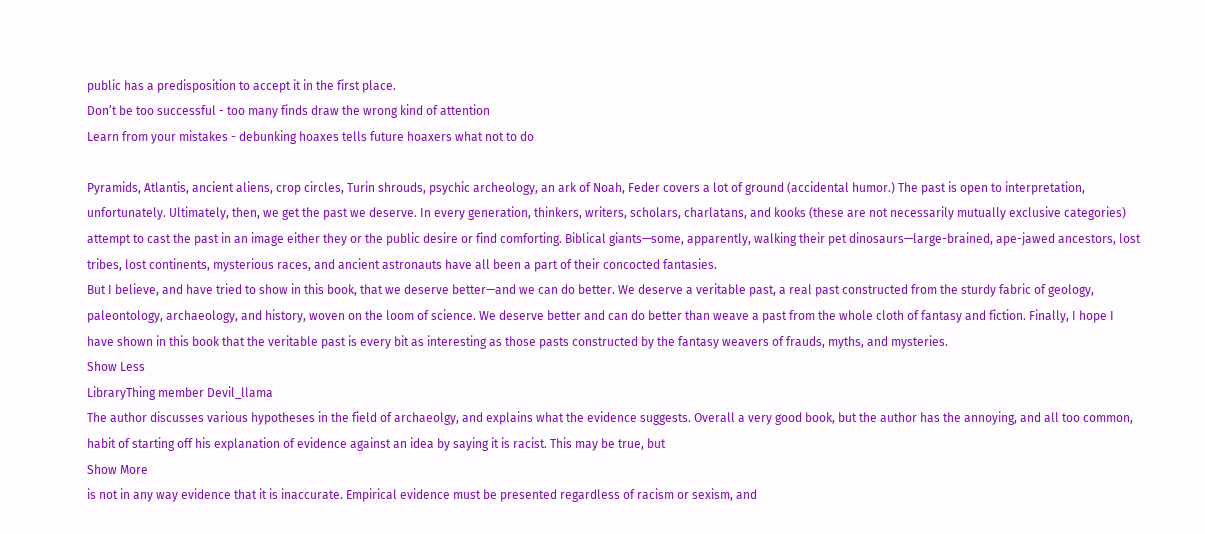public has a predisposition to accept it in the first place.
Don’t be too successful - too many finds draw the wrong kind of attention
Learn from your mistakes - debunking hoaxes tells future hoaxers what not to do

Pyramids, Atlantis, ancient aliens, crop circles, Turin shrouds, psychic archeology, an ark of Noah, Feder covers a lot of ground (accidental humor.) The past is open to interpretation, unfortunately. Ultimately, then, we get the past we deserve. In every generation, thinkers, writers, scholars, charlatans, and kooks (these are not necessarily mutually exclusive categories) attempt to cast the past in an image either they or the public desire or find comforting. Biblical giants—some, apparently, walking their pet dinosaurs—large-brained, ape-jawed ancestors, lost tribes, lost continents, mysterious races, and ancient astronauts have all been a part of their concocted fantasies.
But I believe, and have tried to show in this book, that we deserve better—and we can do better. We deserve a veritable past, a real past constructed from the sturdy fabric of geology, paleontology, archaeology, and history, woven on the loom of science. We deserve better and can do better than weave a past from the whole cloth of fantasy and fiction. Finally, I hope I have shown in this book that the veritable past is every bit as interesting as those pasts constructed by the fantasy weavers of frauds, myths, and mysteries.
Show Less
LibraryThing member Devil_llama
The author discusses various hypotheses in the field of archaeolgy, and explains what the evidence suggests. Overall a very good book, but the author has the annoying, and all too common, habit of starting off his explanation of evidence against an idea by saying it is racist. This may be true, but
Show More
is not in any way evidence that it is inaccurate. Empirical evidence must be presented regardless of racism or sexism, and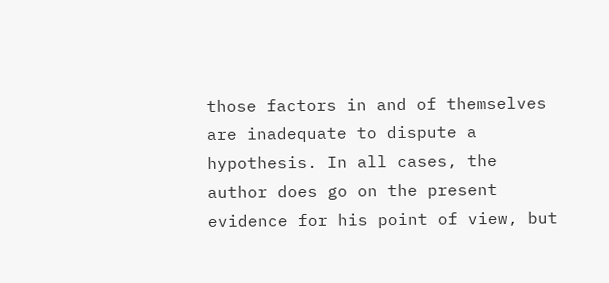those factors in and of themselves are inadequate to dispute a hypothesis. In all cases, the author does go on the present evidence for his point of view, but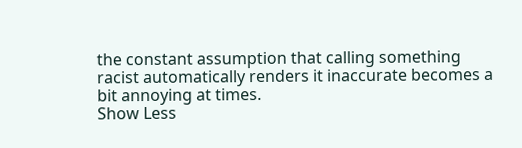the constant assumption that calling something racist automatically renders it inaccurate becomes a bit annoying at times.
Show Less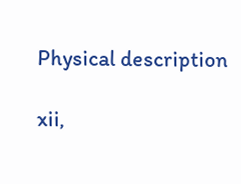Physical description

xii,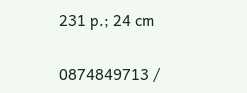231 p.; 24 cm


0874849713 /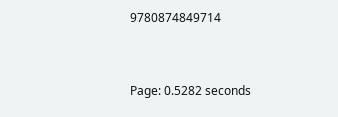9780874849714


Page: 0.5282 seconds